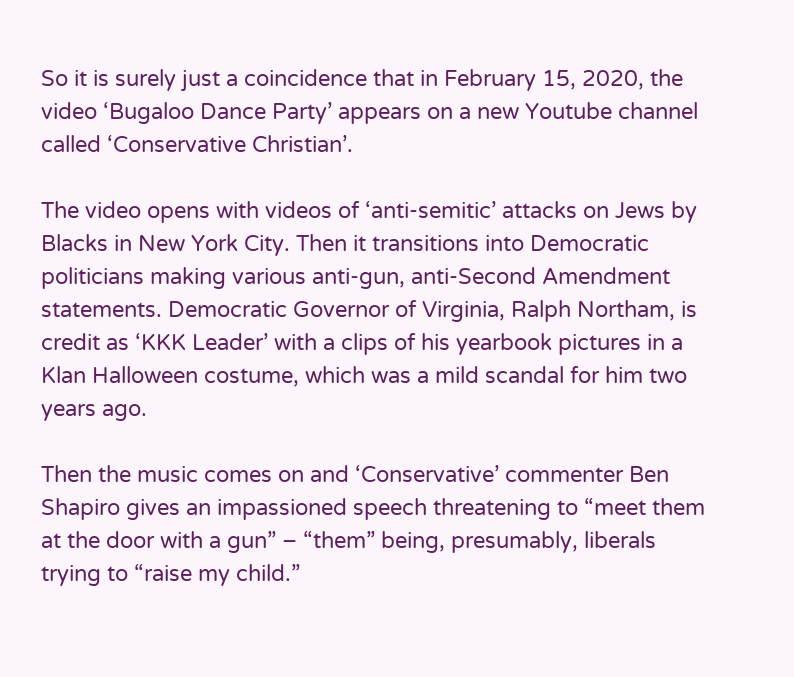So it is surely just a coincidence that in February 15, 2020, the video ‘Bugaloo Dance Party’ appears on a new Youtube channel called ‘Conservative Christian’.

The video opens with videos of ‘anti-semitic’ attacks on Jews by Blacks in New York City. Then it transitions into Democratic politicians making various anti-gun, anti-Second Amendment statements. Democratic Governor of Virginia, Ralph Northam, is credit as ‘KKK Leader’ with a clips of his yearbook pictures in a Klan Halloween costume, which was a mild scandal for him two years ago.

Then the music comes on and ‘Conservative’ commenter Ben Shapiro gives an impassioned speech threatening to “meet them at the door with a gun” – “them” being, presumably, liberals trying to “raise my child.”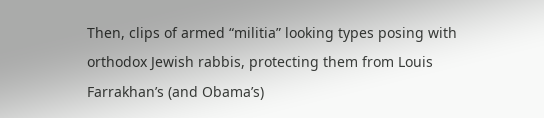Then, clips of armed “militia” looking types posing with orthodox Jewish rabbis, protecting them from Louis Farrakhan’s (and Obama’s)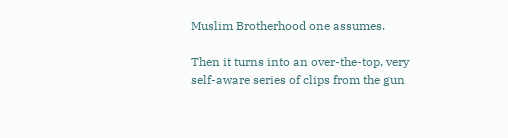Muslim Brotherhood one assumes.

Then it turns into an over-the-top, very self-aware series of clips from the gun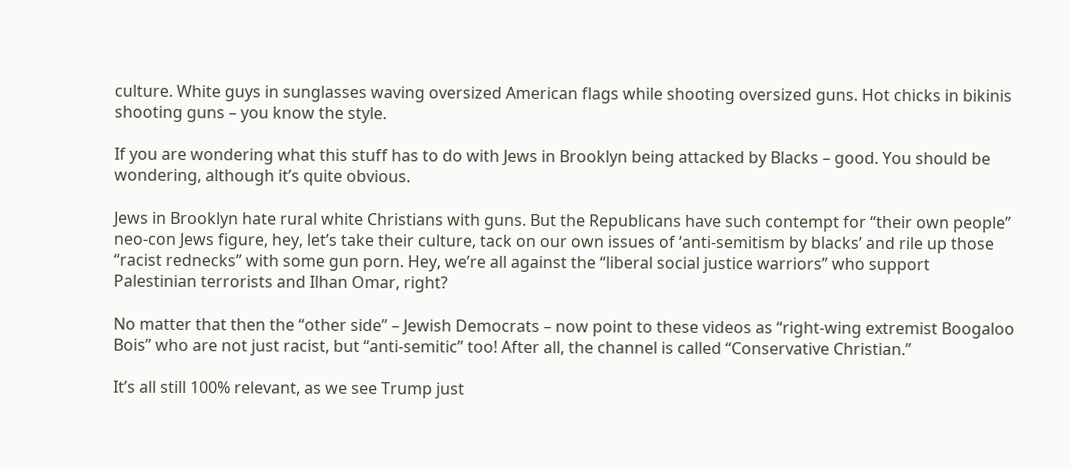culture. White guys in sunglasses waving oversized American flags while shooting oversized guns. Hot chicks in bikinis shooting guns – you know the style.

If you are wondering what this stuff has to do with Jews in Brooklyn being attacked by Blacks – good. You should be wondering, although it’s quite obvious.

Jews in Brooklyn hate rural white Christians with guns. But the Republicans have such contempt for “their own people” neo-con Jews figure, hey, let’s take their culture, tack on our own issues of ‘anti-semitism by blacks’ and rile up those “racist rednecks” with some gun porn. Hey, we’re all against the “liberal social justice warriors” who support Palestinian terrorists and Ilhan Omar, right?

No matter that then the “other side” – Jewish Democrats – now point to these videos as “right-wing extremist Boogaloo Bois” who are not just racist, but “anti-semitic” too! After all, the channel is called “Conservative Christian.”

It’s all still 100% relevant, as we see Trump just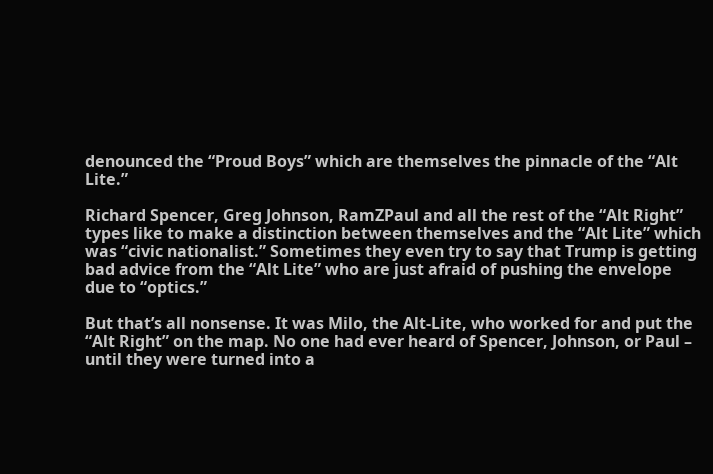denounced the “Proud Boys” which are themselves the pinnacle of the “Alt Lite.”

Richard Spencer, Greg Johnson, RamZPaul and all the rest of the “Alt Right” types like to make a distinction between themselves and the “Alt Lite” which was “civic nationalist.” Sometimes they even try to say that Trump is getting bad advice from the “Alt Lite” who are just afraid of pushing the envelope due to “optics.”

But that’s all nonsense. It was Milo, the Alt-Lite, who worked for and put the “Alt Right” on the map. No one had ever heard of Spencer, Johnson, or Paul – until they were turned into a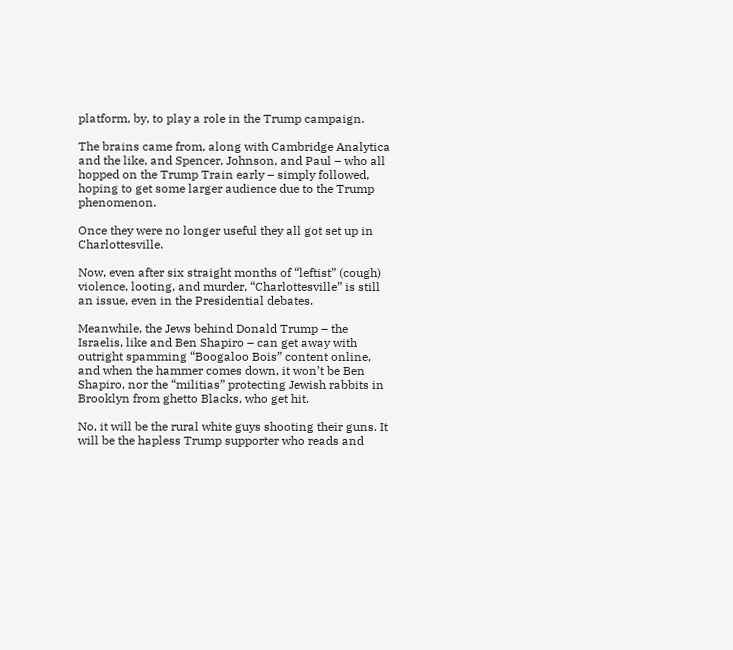platform, by, to play a role in the Trump campaign.

The brains came from, along with Cambridge Analytica and the like, and Spencer, Johnson, and Paul – who all hopped on the Trump Train early – simply followed, hoping to get some larger audience due to the Trump phenomenon.

Once they were no longer useful they all got set up in Charlottesville.

Now, even after six straight months of “leftist” (cough) violence, looting, and murder, “Charlottesville” is still an issue, even in the Presidential debates.

Meanwhile, the Jews behind Donald Trump – the Israelis, like and Ben Shapiro – can get away with outright spamming “Boogaloo Bois” content online, and when the hammer comes down, it won’t be Ben Shapiro, nor the “militias” protecting Jewish rabbits in Brooklyn from ghetto Blacks, who get hit.

No, it will be the rural white guys shooting their guns. It will be the hapless Trump supporter who reads and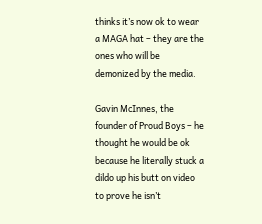thinks it’s now ok to wear a MAGA hat – they are the ones who will be demonized by the media.

Gavin McInnes, the founder of Proud Boys – he thought he would be ok because he literally stuck a dildo up his butt on video to prove he isn’t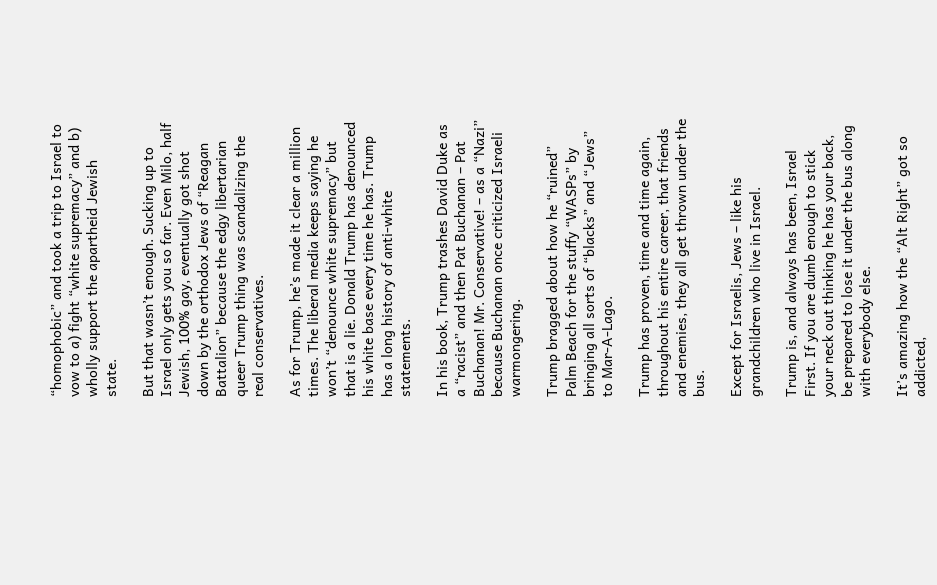“homophobic” and took a trip to Israel to vow to a) fight “white supremacy” and b) wholly support the apartheid Jewish state.

But that wasn’t enough. Sucking up to Israel only gets you so far. Even Milo, half Jewish, 100% gay, eventually got shot down by the orthodox Jews of “Reagan Battalion” because the edgy libertarian queer Trump thing was scandalizing the real conservatives.

As for Trump, he’s made it clear a million times. The liberal media keeps saying he won’t “denounce white supremacy” but that is a lie. Donald Trump has denounced his white base every time he has. Trump has a long history of anti-white statements.

In his book, Trump trashes David Duke as a “racist” and then Pat Buchanan – Pat Buchanan! Mr. Conservative! – as a “Nazi” because Buchanan once criticized Israeli warmongering.

Trump bragged about how he “ruined” Palm Beach for the stuffy “WASPs” by bringing all sorts of “blacks” and “Jews” to Mar-A-Lago.

Trump has proven, time and time again, throughout his entire career, that friends and enemies, they all get thrown under the bus.

Except for Israelis, Jews – like his grandchildren who live in Israel.

Trump is, and always has been, Israel First. If you are dumb enough to stick your neck out thinking he has your back, be prepared to lose it under the bus along with everybody else.

It’s amazing how the “Alt Right” got so addicted,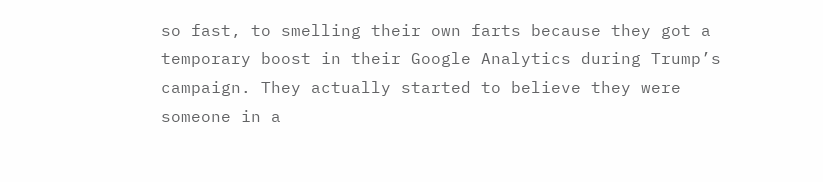so fast, to smelling their own farts because they got a temporary boost in their Google Analytics during Trump’s campaign. They actually started to believe they were someone in a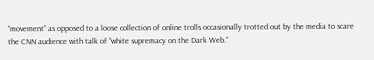“movement” as opposed to a loose collection of online trolls occasionally trotted out by the media to scare the CNN audience with talk of “white supremacy on the Dark Web.”